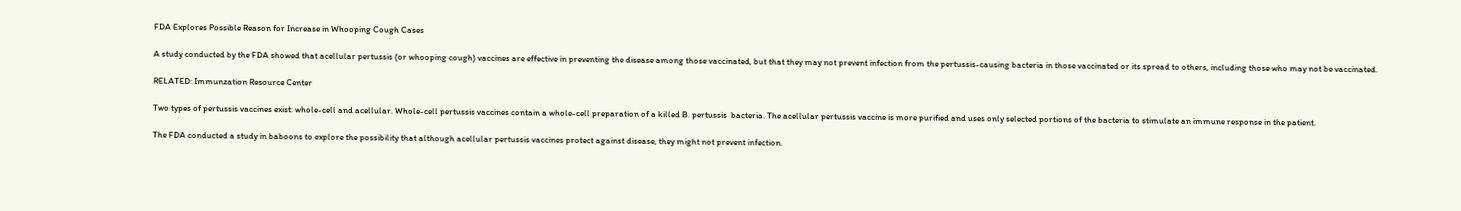FDA Explores Possible Reason for Increase in Whooping Cough Cases

A study conducted by the FDA showed that acellular pertussis (or whooping cough) vaccines are effective in preventing the disease among those vaccinated, but that they may not prevent infection from the pertussis-causing bacteria in those vaccinated or its spread to others, including those who may not be vaccinated.

RELATED: Immunzation Resource Center

Two types of pertussis vaccines exist: whole-cell and acellular. Whole-cell pertussis vaccines contain a whole-cell preparation of a killed B. pertussis  bacteria. The acellular pertussis vaccine is more purified and uses only selected portions of the bacteria to stimulate an immune response in the patient.

The FDA conducted a study in baboons to explore the possibility that although acellular pertussis vaccines protect against disease, they might not prevent infection.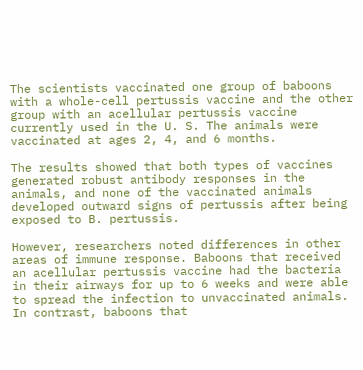The scientists vaccinated one group of baboons with a whole-cell pertussis vaccine and the other group with an acellular pertussis vaccine currently used in the U. S. The animals were vaccinated at ages 2, 4, and 6 months.

The results showed that both types of vaccines generated robust antibody responses in the animals, and none of the vaccinated animals developed outward signs of pertussis after being exposed to B. pertussis.

However, researchers noted differences in other areas of immune response. Baboons that received an acellular pertussis vaccine had the bacteria in their airways for up to 6 weeks and were able to spread the infection to unvaccinated animals. In contrast, baboons that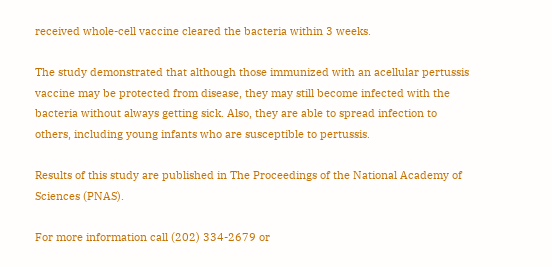received whole-cell vaccine cleared the bacteria within 3 weeks.

The study demonstrated that although those immunized with an acellular pertussis vaccine may be protected from disease, they may still become infected with the bacteria without always getting sick. Also, they are able to spread infection to others, including young infants who are susceptible to pertussis.

Results of this study are published in The Proceedings of the National Academy of Sciences (PNAS).

For more information call (202) 334-2679 or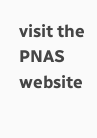visit the PNAS website